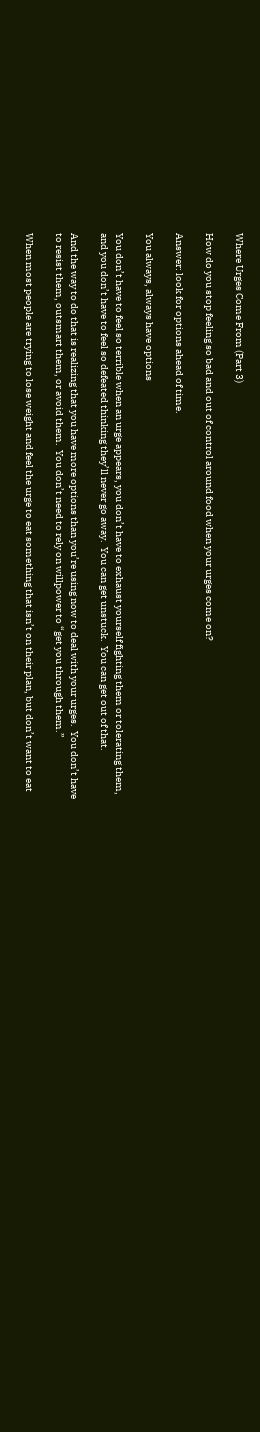Where Urges Come From (Part 3)

How do you stop feeling so bad and out of control around food when your urges come on?

Answer: look for options ahead of time.

You always, always have options

You don’t have to feel so terrible when an urge appears, you don’t have to exhaust yourself fighting them or tolerating them, and you don’t have to feel so defeated thinking they’ll never go away.  You can get unstuck.  You can get out of that.

And the way to do that is realizing that you have more options than you’re using now to deal with your urges.  You don’t have to resist them, outsmart them, or avoid them.  You don’t need to rely on willpower to “get you through them.”

When most people are trying to lose weight and feel the urge to eat something that isn’t on their plan, but don’t want to eat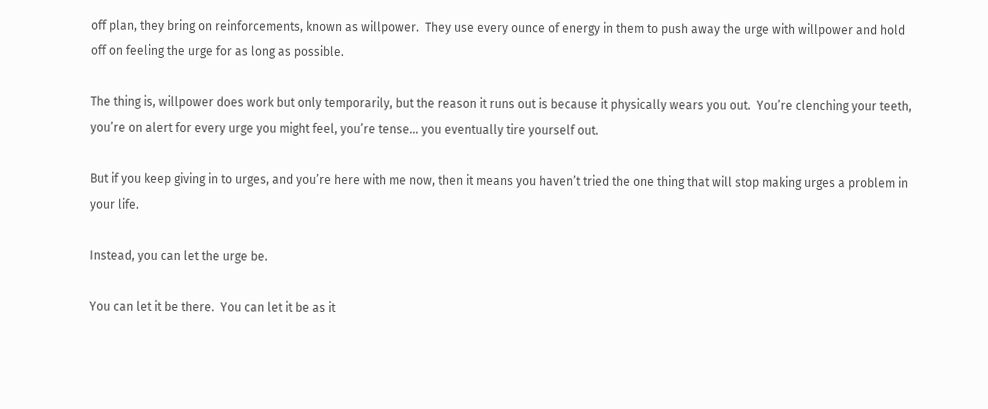off plan, they bring on reinforcements, known as willpower.  They use every ounce of energy in them to push away the urge with willpower and hold off on feeling the urge for as long as possible.

The thing is, willpower does work but only temporarily, but the reason it runs out is because it physically wears you out.  You’re clenching your teeth, you’re on alert for every urge you might feel, you’re tense… you eventually tire yourself out.

But if you keep giving in to urges, and you’re here with me now, then it means you haven’t tried the one thing that will stop making urges a problem in your life.

Instead, you can let the urge be.

You can let it be there.  You can let it be as it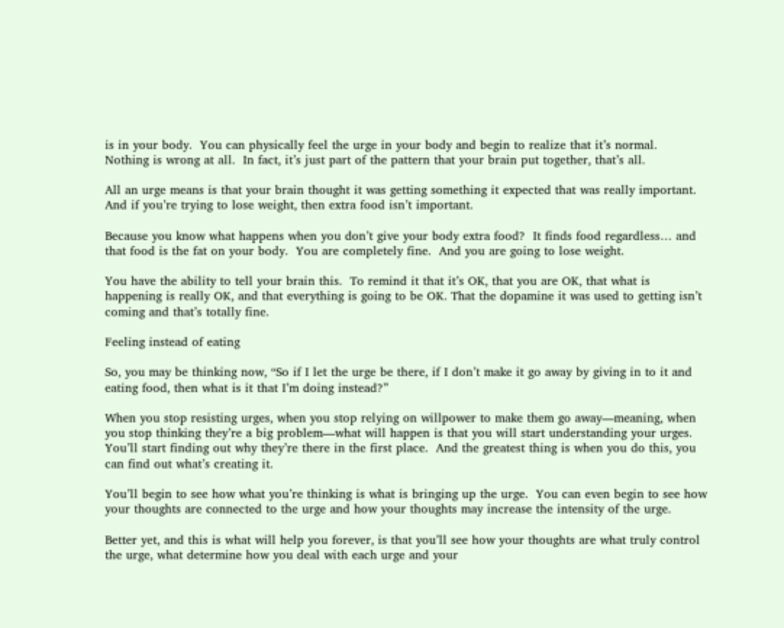is in your body.  You can physically feel the urge in your body and begin to realize that it’s normal.  Nothing is wrong at all.  In fact, it’s just part of the pattern that your brain put together, that’s all.

All an urge means is that your brain thought it was getting something it expected that was really important.  And if you’re trying to lose weight, then extra food isn’t important.

Because you know what happens when you don’t give your body extra food?  It finds food regardless… and that food is the fat on your body.  You are completely fine.  And you are going to lose weight.

You have the ability to tell your brain this.  To remind it that it’s OK, that you are OK, that what is happening is really OK, and that everything is going to be OK. That the dopamine it was used to getting isn’t coming and that’s totally fine.

Feeling instead of eating

So, you may be thinking now, “So if I let the urge be there, if I don’t make it go away by giving in to it and eating food, then what is it that I’m doing instead?”

When you stop resisting urges, when you stop relying on willpower to make them go away—meaning, when you stop thinking they’re a big problem—what will happen is that you will start understanding your urges.  You’ll start finding out why they’re there in the first place.  And the greatest thing is when you do this, you can find out what’s creating it.

You’ll begin to see how what you’re thinking is what is bringing up the urge.  You can even begin to see how your thoughts are connected to the urge and how your thoughts may increase the intensity of the urge.

Better yet, and this is what will help you forever, is that you’ll see how your thoughts are what truly control the urge, what determine how you deal with each urge and your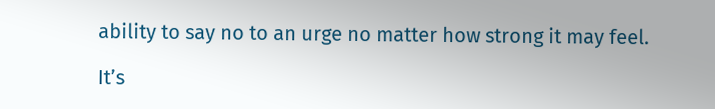ability to say no to an urge no matter how strong it may feel.

It’s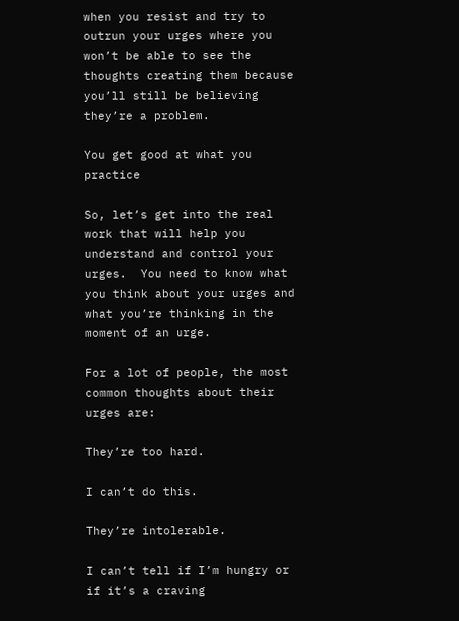when you resist and try to outrun your urges where you won’t be able to see the thoughts creating them because you’ll still be believing they’re a problem.

You get good at what you practice

So, let’s get into the real work that will help you understand and control your urges.  You need to know what you think about your urges and what you’re thinking in the moment of an urge.

For a lot of people, the most common thoughts about their urges are:

They’re too hard.

I can’t do this.

They’re intolerable.

I can’t tell if I’m hungry or if it’s a craving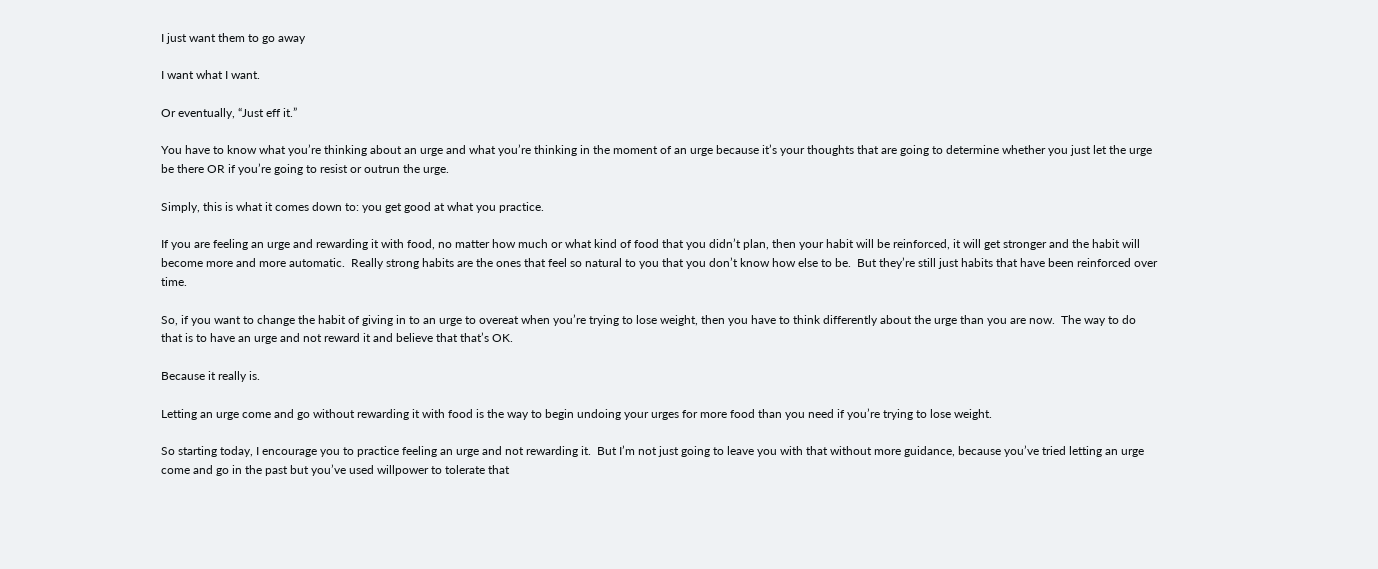I just want them to go away

I want what I want.

Or eventually, “Just eff it.”

You have to know what you’re thinking about an urge and what you’re thinking in the moment of an urge because it’s your thoughts that are going to determine whether you just let the urge be there OR if you’re going to resist or outrun the urge.

Simply, this is what it comes down to: you get good at what you practice.

If you are feeling an urge and rewarding it with food, no matter how much or what kind of food that you didn’t plan, then your habit will be reinforced, it will get stronger and the habit will become more and more automatic.  Really strong habits are the ones that feel so natural to you that you don’t know how else to be.  But they’re still just habits that have been reinforced over time.

So, if you want to change the habit of giving in to an urge to overeat when you’re trying to lose weight, then you have to think differently about the urge than you are now.  The way to do that is to have an urge and not reward it and believe that that’s OK.

Because it really is.

Letting an urge come and go without rewarding it with food is the way to begin undoing your urges for more food than you need if you’re trying to lose weight.

So starting today, I encourage you to practice feeling an urge and not rewarding it.  But I’m not just going to leave you with that without more guidance, because you’ve tried letting an urge come and go in the past but you’ve used willpower to tolerate that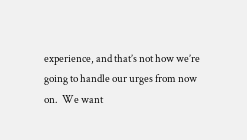experience, and that’s not how we’re going to handle our urges from now on.  We want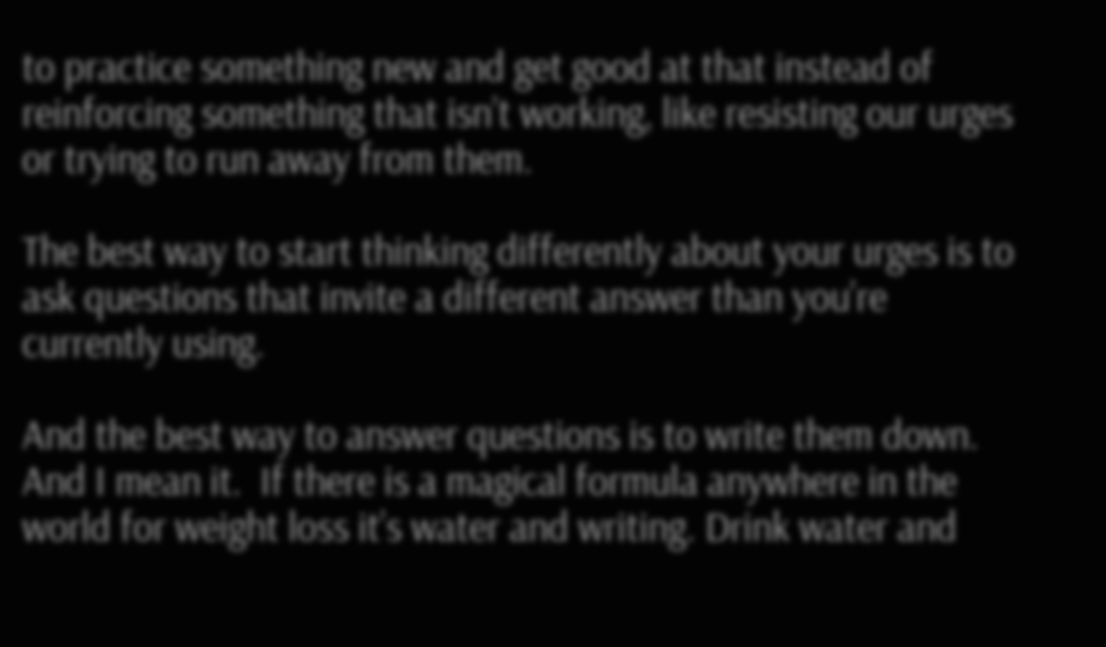to practice something new and get good at that instead of reinforcing something that isn’t working, like resisting our urges or trying to run away from them.

The best way to start thinking differently about your urges is to ask questions that invite a different answer than you’re currently using.

And the best way to answer questions is to write them down.  And I mean it.  If there is a magical formula anywhere in the world for weight loss it’s water and writing. Drink water and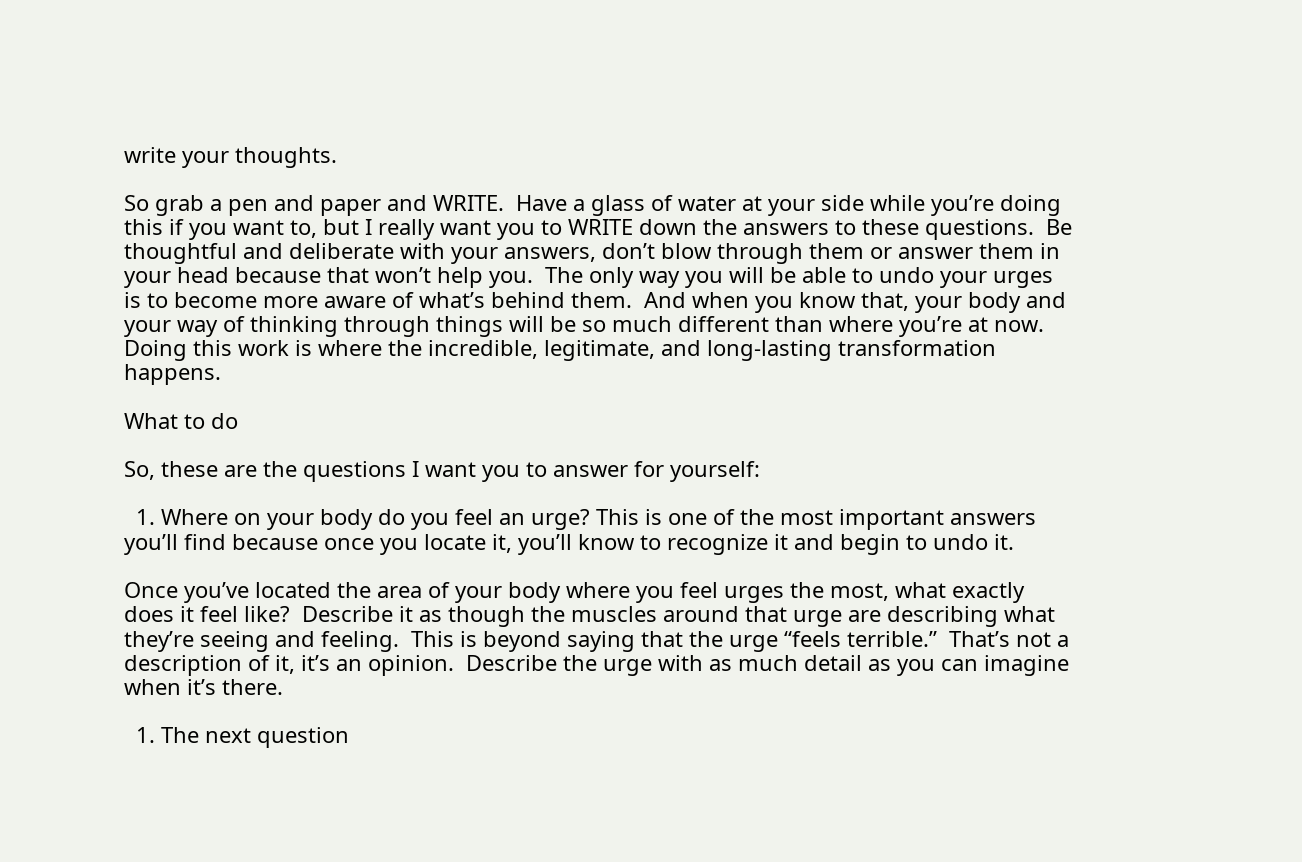write your thoughts.

So grab a pen and paper and WRITE.  Have a glass of water at your side while you’re doing this if you want to, but I really want you to WRITE down the answers to these questions.  Be thoughtful and deliberate with your answers, don’t blow through them or answer them in your head because that won’t help you.  The only way you will be able to undo your urges is to become more aware of what’s behind them.  And when you know that, your body and your way of thinking through things will be so much different than where you’re at now.  Doing this work is where the incredible, legitimate, and long-lasting transformation happens.

What to do

So, these are the questions I want you to answer for yourself:

  1. Where on your body do you feel an urge? This is one of the most important answers you’ll find because once you locate it, you’ll know to recognize it and begin to undo it.

Once you’ve located the area of your body where you feel urges the most, what exactly does it feel like?  Describe it as though the muscles around that urge are describing what they’re seeing and feeling.  This is beyond saying that the urge “feels terrible.”  That’s not a description of it, it’s an opinion.  Describe the urge with as much detail as you can imagine when it’s there.

  1. The next question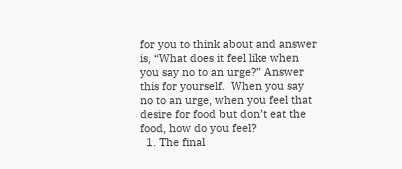for you to think about and answer is, “What does it feel like when you say no to an urge?” Answer this for yourself.  When you say no to an urge, when you feel that desire for food but don’t eat the food, how do you feel?
  1. The final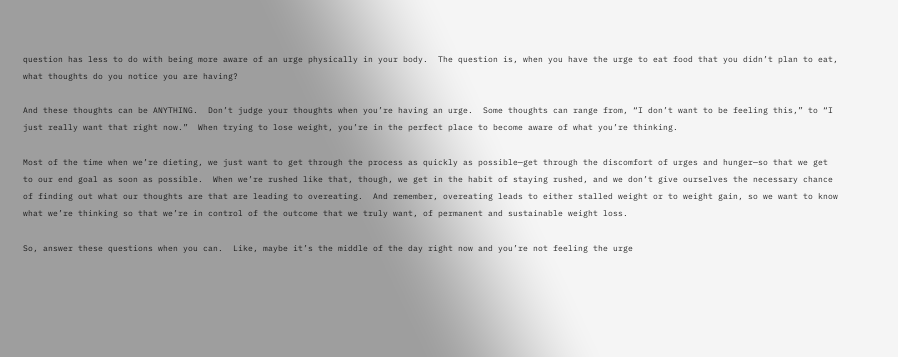question has less to do with being more aware of an urge physically in your body.  The question is, when you have the urge to eat food that you didn’t plan to eat, what thoughts do you notice you are having?

And these thoughts can be ANYTHING.  Don’t judge your thoughts when you’re having an urge.  Some thoughts can range from, “I don’t want to be feeling this,” to “I just really want that right now.”  When trying to lose weight, you’re in the perfect place to become aware of what you’re thinking.

Most of the time when we’re dieting, we just want to get through the process as quickly as possible—get through the discomfort of urges and hunger—so that we get to our end goal as soon as possible.  When we’re rushed like that, though, we get in the habit of staying rushed, and we don’t give ourselves the necessary chance of finding out what our thoughts are that are leading to overeating.  And remember, overeating leads to either stalled weight or to weight gain, so we want to know what we’re thinking so that we’re in control of the outcome that we truly want, of permanent and sustainable weight loss.

So, answer these questions when you can.  Like, maybe it’s the middle of the day right now and you’re not feeling the urge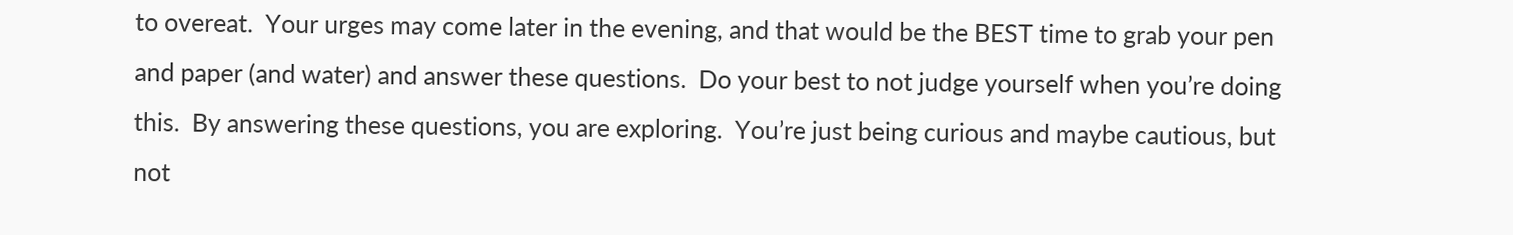to overeat.  Your urges may come later in the evening, and that would be the BEST time to grab your pen and paper (and water) and answer these questions.  Do your best to not judge yourself when you’re doing this.  By answering these questions, you are exploring.  You’re just being curious and maybe cautious, but not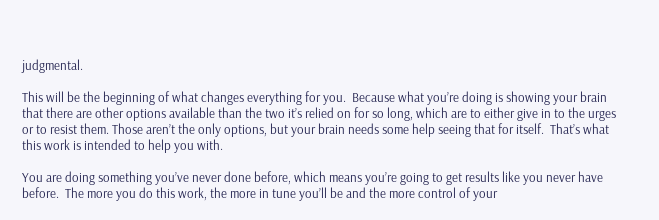judgmental.

This will be the beginning of what changes everything for you.  Because what you’re doing is showing your brain that there are other options available than the two it’s relied on for so long, which are to either give in to the urges or to resist them. Those aren’t the only options, but your brain needs some help seeing that for itself.  That’s what this work is intended to help you with.

You are doing something you’ve never done before, which means you’re going to get results like you never have before.  The more you do this work, the more in tune you’ll be and the more control of your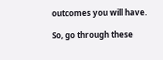outcomes you will have.

So, go through these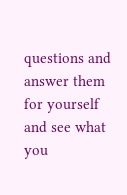questions and answer them for yourself and see what you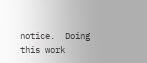notice.  Doing this work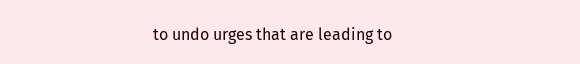to undo urges that are leading to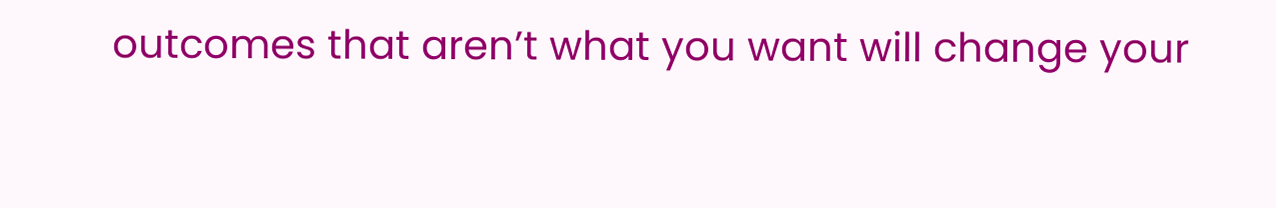outcomes that aren’t what you want will change your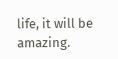life, it will be amazing.